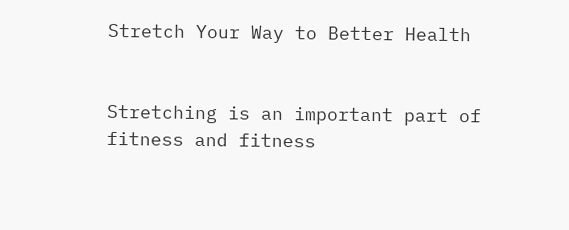Stretch Your Way to Better Health


Stretching is an important part of fitness and fitness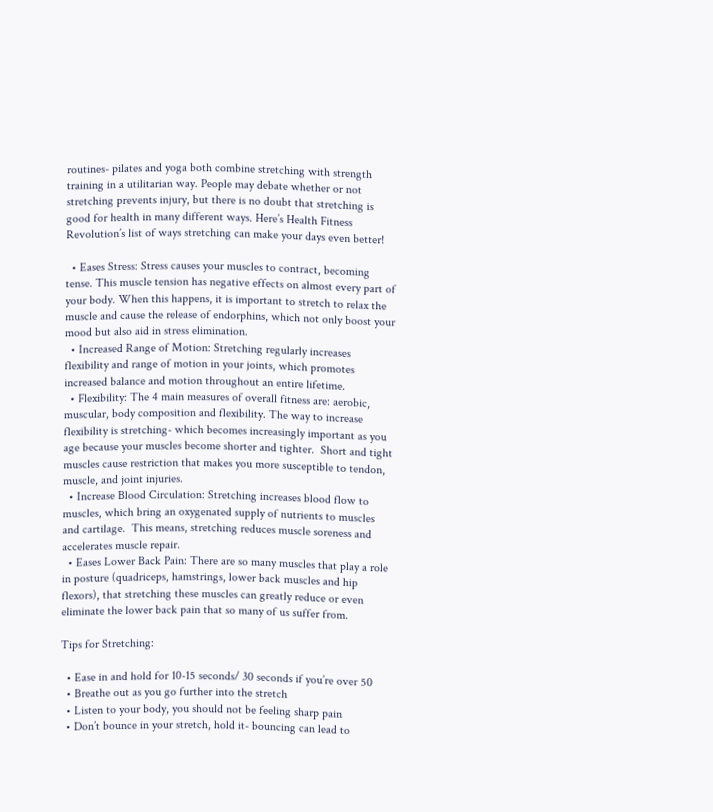routines- pilates and yoga both combine stretching with strength training in a utilitarian way. People may debate whether or not stretching prevents injury, but there is no doubt that stretching is good for health in many different ways. Here’s Health Fitness Revolution’s list of ways stretching can make your days even better!

  • Eases Stress: Stress causes your muscles to contract, becoming tense. This muscle tension has negative effects on almost every part of your body. When this happens, it is important to stretch to relax the muscle and cause the release of endorphins, which not only boost your mood but also aid in stress elimination.
  • Increased Range of Motion: Stretching regularly increases flexibility and range of motion in your joints, which promotes increased balance and motion throughout an entire lifetime.
  • Flexibility: The 4 main measures of overall fitness are: aerobic, muscular, body composition and flexibility. The way to increase flexibility is stretching- which becomes increasingly important as you age because your muscles become shorter and tighter.  Short and tight muscles cause restriction that makes you more susceptible to tendon, muscle, and joint injuries.
  • Increase Blood Circulation: Stretching increases blood flow to muscles, which bring an oxygenated supply of nutrients to muscles and cartilage.  This means, stretching reduces muscle soreness and accelerates muscle repair.
  • Eases Lower Back Pain: There are so many muscles that play a role in posture (quadriceps, hamstrings, lower back muscles and hip flexors), that stretching these muscles can greatly reduce or even eliminate the lower back pain that so many of us suffer from.

Tips for Stretching:

  • Ease in and hold for 10-15 seconds/ 30 seconds if you’re over 50
  • Breathe out as you go further into the stretch
  • Listen to your body, you should not be feeling sharp pain
  • Don’t bounce in your stretch, hold it- bouncing can lead to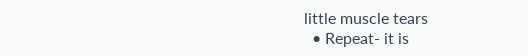little muscle tears
  • Repeat- it is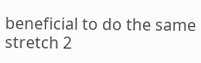beneficial to do the same stretch 2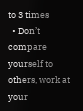to 3 times
  • Don’t compare yourself to others, work at your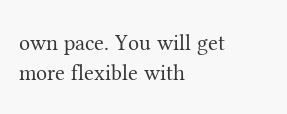own pace. You will get more flexible with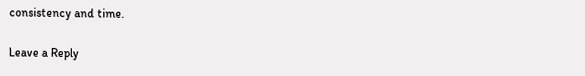consistency and time.

Leave a Reply